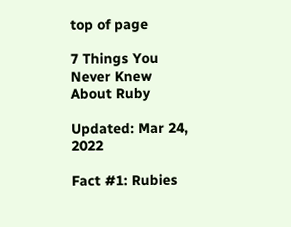top of page

7 Things You Never Knew About Ruby

Updated: Mar 24, 2022

Fact #1: Rubies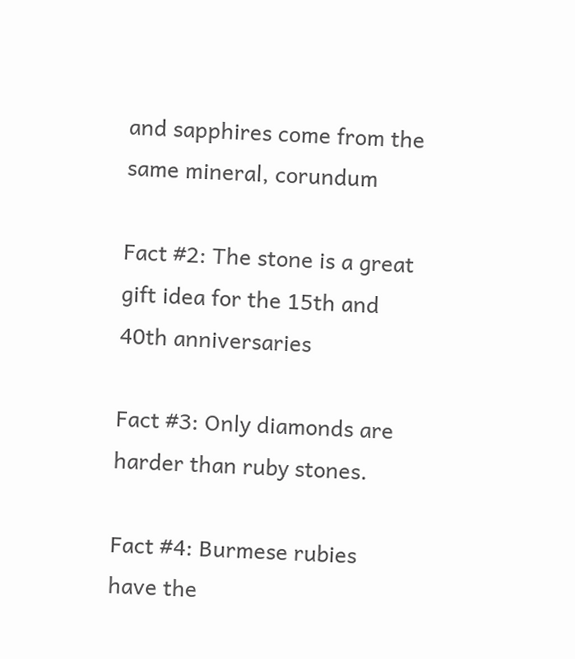and sapphires come from the same mineral, corundum

Fact #2: The stone is a great gift idea for the 15th and 40th anniversaries

Fact #3: Only diamonds are harder than ruby stones.

Fact #4: Burmese rubies have the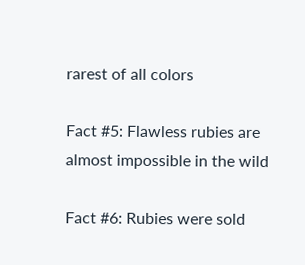rarest of all colors

Fact #5: Flawless rubies are almost impossible in the wild

Fact #6: Rubies were sold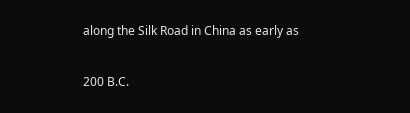along the Silk Road in China as early as

200 B.C.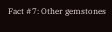Fact #7: Other gemstones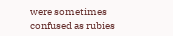were sometimes confused as rubies